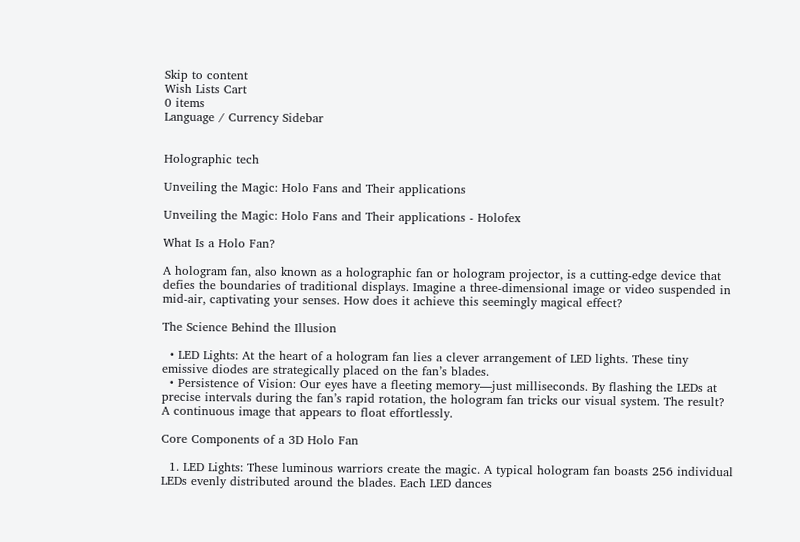Skip to content
Wish Lists Cart
0 items
Language / Currency Sidebar


Holographic tech

Unveiling the Magic: Holo Fans and Their applications

Unveiling the Magic: Holo Fans and Their applications - Holofex

What Is a Holo Fan?

A hologram fan, also known as a holographic fan or hologram projector, is a cutting-edge device that defies the boundaries of traditional displays. Imagine a three-dimensional image or video suspended in mid-air, captivating your senses. How does it achieve this seemingly magical effect?

The Science Behind the Illusion

  • LED Lights: At the heart of a hologram fan lies a clever arrangement of LED lights. These tiny emissive diodes are strategically placed on the fan’s blades.
  • Persistence of Vision: Our eyes have a fleeting memory—just milliseconds. By flashing the LEDs at precise intervals during the fan’s rapid rotation, the hologram fan tricks our visual system. The result? A continuous image that appears to float effortlessly.

Core Components of a 3D Holo Fan

  1. LED Lights: These luminous warriors create the magic. A typical hologram fan boasts 256 individual LEDs evenly distributed around the blades. Each LED dances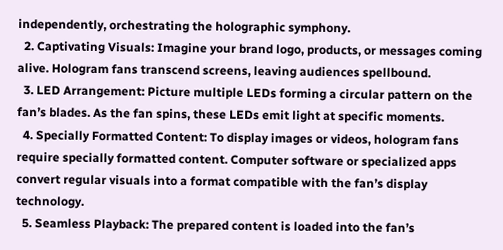independently, orchestrating the holographic symphony.
  2. Captivating Visuals: Imagine your brand logo, products, or messages coming alive. Hologram fans transcend screens, leaving audiences spellbound.
  3. LED Arrangement: Picture multiple LEDs forming a circular pattern on the fan’s blades. As the fan spins, these LEDs emit light at specific moments.
  4. Specially Formatted Content: To display images or videos, hologram fans require specially formatted content. Computer software or specialized apps convert regular visuals into a format compatible with the fan’s display technology.
  5. Seamless Playback: The prepared content is loaded into the fan’s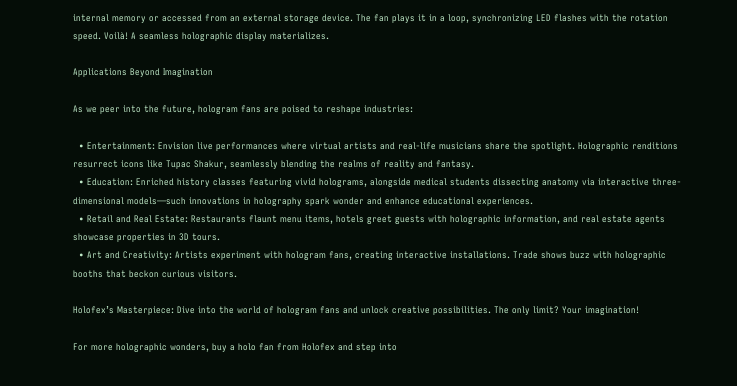internal memory or accessed from an external storage device. The fan plays it in a loop, synchronizing LED flashes with the rotation speed. Voilà! A seamless holographic display materializes.

Applications Beyond Imagination

As we peer into the future, hologram fans are poised to reshape industries:

  • Entertainment: Envision live performances where virtual artists and real-life musicians share the spotlight. Holographic renditions resurrect icons like Tupac Shakur, seamlessly blending the realms of reality and fantasy.
  • Education: Enriched history classes featuring vivid holograms, alongside medical students dissecting anatomy via interactive three-dimensional models—such innovations in holography spark wonder and enhance educational experiences.
  • Retail and Real Estate: Restaurants flaunt menu items, hotels greet guests with holographic information, and real estate agents showcase properties in 3D tours.
  • Art and Creativity: Artists experiment with hologram fans, creating interactive installations. Trade shows buzz with holographic booths that beckon curious visitors.

Holofex’s Masterpiece: Dive into the world of hologram fans and unlock creative possibilities. The only limit? Your imagination!

For more holographic wonders, buy a holo fan from Holofex and step into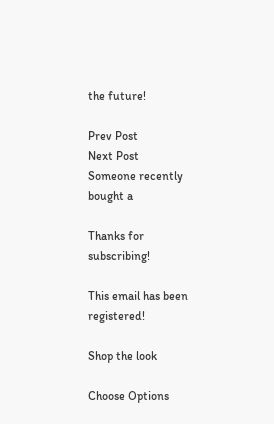the future!

Prev Post
Next Post
Someone recently bought a

Thanks for subscribing!

This email has been registered!

Shop the look

Choose Options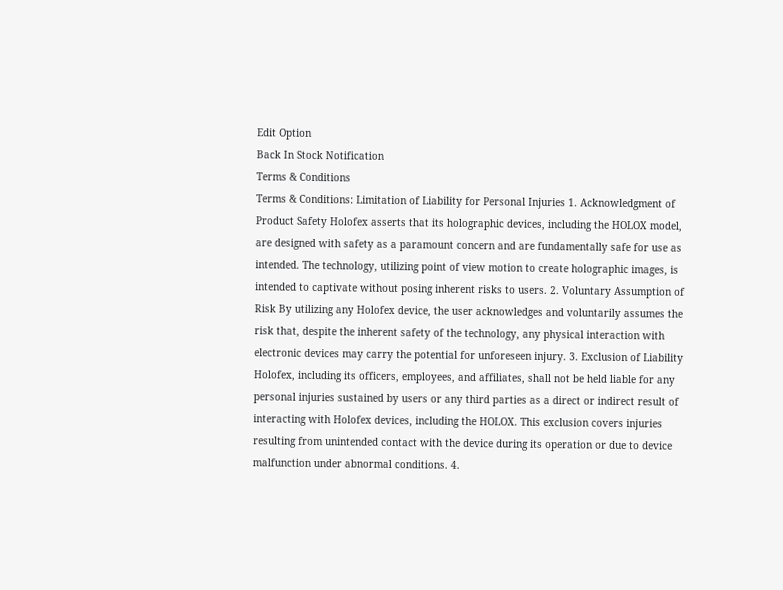Edit Option
Back In Stock Notification
Terms & Conditions
Terms & Conditions: Limitation of Liability for Personal Injuries 1. Acknowledgment of Product Safety Holofex asserts that its holographic devices, including the HOLOX model, are designed with safety as a paramount concern and are fundamentally safe for use as intended. The technology, utilizing point of view motion to create holographic images, is intended to captivate without posing inherent risks to users. 2. Voluntary Assumption of Risk By utilizing any Holofex device, the user acknowledges and voluntarily assumes the risk that, despite the inherent safety of the technology, any physical interaction with electronic devices may carry the potential for unforeseen injury. 3. Exclusion of Liability Holofex, including its officers, employees, and affiliates, shall not be held liable for any personal injuries sustained by users or any third parties as a direct or indirect result of interacting with Holofex devices, including the HOLOX. This exclusion covers injuries resulting from unintended contact with the device during its operation or due to device malfunction under abnormal conditions. 4.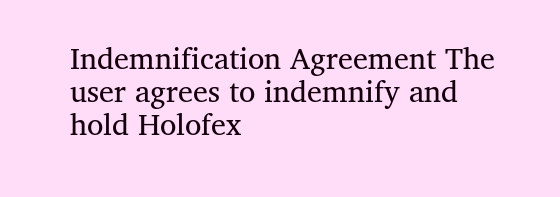Indemnification Agreement The user agrees to indemnify and hold Holofex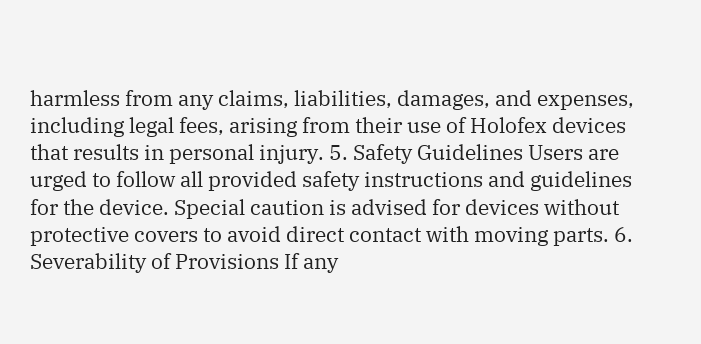harmless from any claims, liabilities, damages, and expenses, including legal fees, arising from their use of Holofex devices that results in personal injury. 5. Safety Guidelines Users are urged to follow all provided safety instructions and guidelines for the device. Special caution is advised for devices without protective covers to avoid direct contact with moving parts. 6. Severability of Provisions If any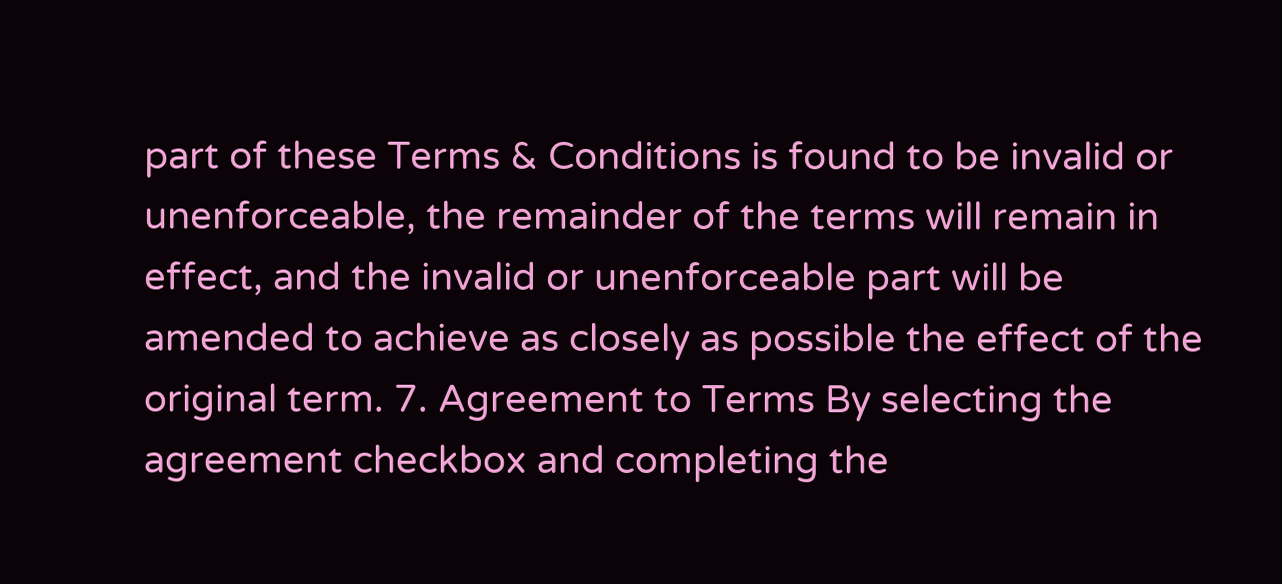part of these Terms & Conditions is found to be invalid or unenforceable, the remainder of the terms will remain in effect, and the invalid or unenforceable part will be amended to achieve as closely as possible the effect of the original term. 7. Agreement to Terms By selecting the agreement checkbox and completing the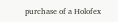purchase of a Holofex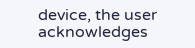device, the user acknowledges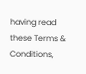having read these Terms & Conditions,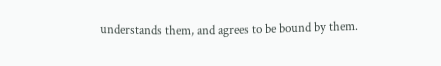understands them, and agrees to be bound by them.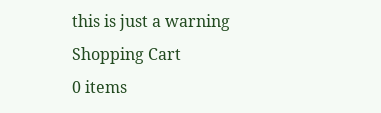this is just a warning
Shopping Cart
0 items